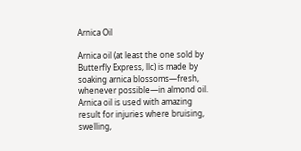Arnica Oil

Arnica oil (at least the one sold by Butterfly Express, llc) is made by soaking arnica blossoms—fresh, whenever possible—in almond oil. Arnica oil is used with amazing result for injuries where bruising, swelling,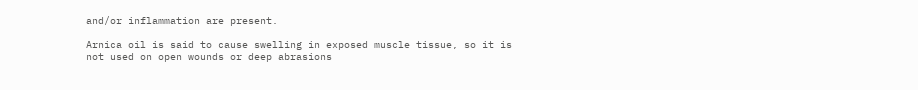and/or inflammation are present.

Arnica oil is said to cause swelling in exposed muscle tissue, so it is not used on open wounds or deep abrasions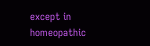except in homeopathic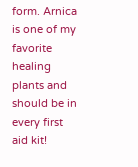form. Arnica is one of my favorite healing plants and should be in every first aid kit!